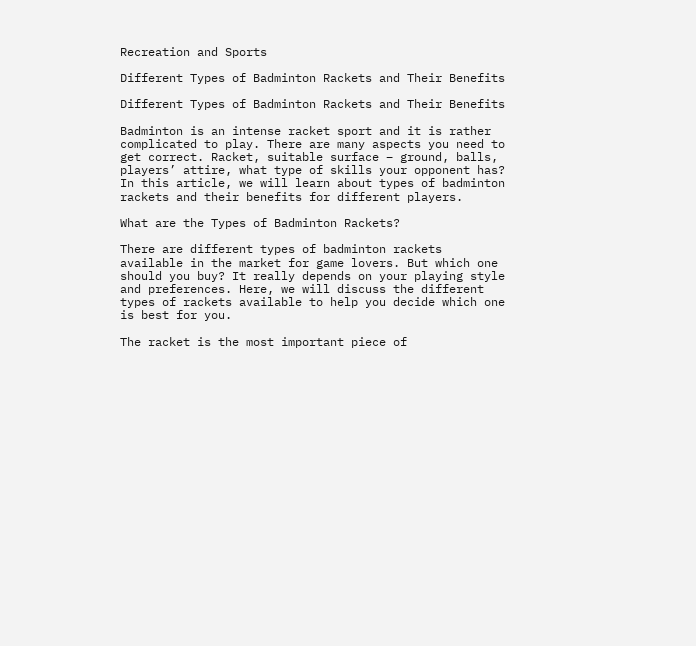Recreation and Sports

Different Types of Badminton Rackets and Their Benefits

Different Types of Badminton Rackets and Their Benefits

Badminton is an intense racket sport and it is rather complicated to play. There are many aspects you need to get correct. Racket, suitable surface – ground, balls, players’ attire, what type of skills your opponent has? In this article, we will learn about types of badminton rackets and their benefits for different players.

What are the Types of Badminton Rackets?

There are different types of badminton rackets available in the market for game lovers. But which one should you buy? It really depends on your playing style and preferences. Here, we will discuss the different types of rackets available to help you decide which one is best for you.

The racket is the most important piece of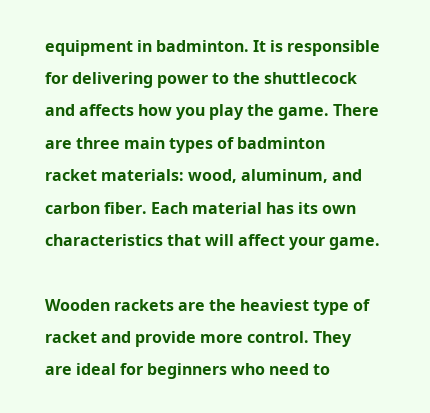equipment in badminton. It is responsible for delivering power to the shuttlecock and affects how you play the game. There are three main types of badminton racket materials: wood, aluminum, and carbon fiber. Each material has its own characteristics that will affect your game.

Wooden rackets are the heaviest type of racket and provide more control. They are ideal for beginners who need to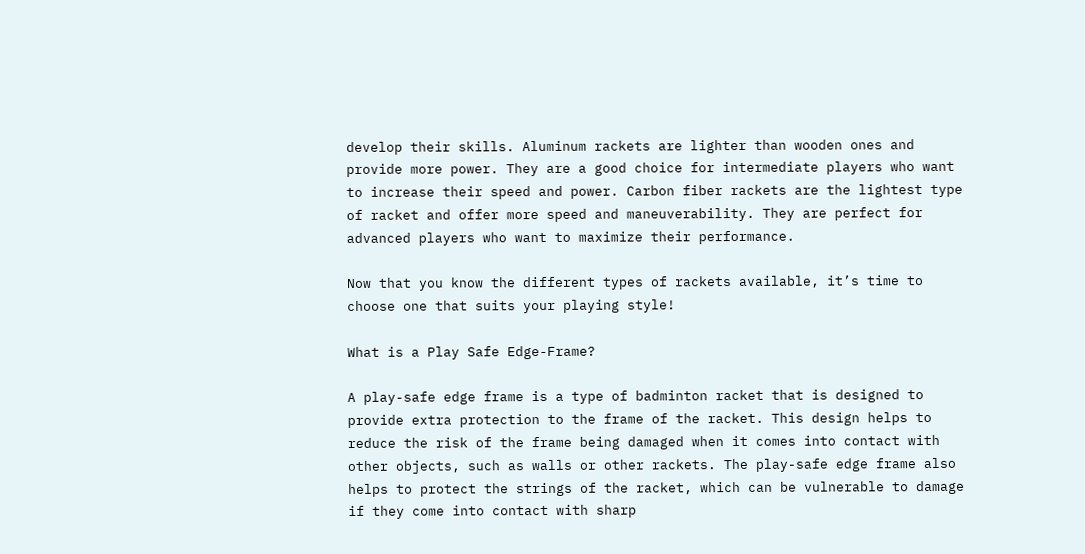develop their skills. Aluminum rackets are lighter than wooden ones and provide more power. They are a good choice for intermediate players who want to increase their speed and power. Carbon fiber rackets are the lightest type of racket and offer more speed and maneuverability. They are perfect for advanced players who want to maximize their performance.

Now that you know the different types of rackets available, it’s time to choose one that suits your playing style!

What is a Play Safe Edge-Frame?

A play-safe edge frame is a type of badminton racket that is designed to provide extra protection to the frame of the racket. This design helps to reduce the risk of the frame being damaged when it comes into contact with other objects, such as walls or other rackets. The play-safe edge frame also helps to protect the strings of the racket, which can be vulnerable to damage if they come into contact with sharp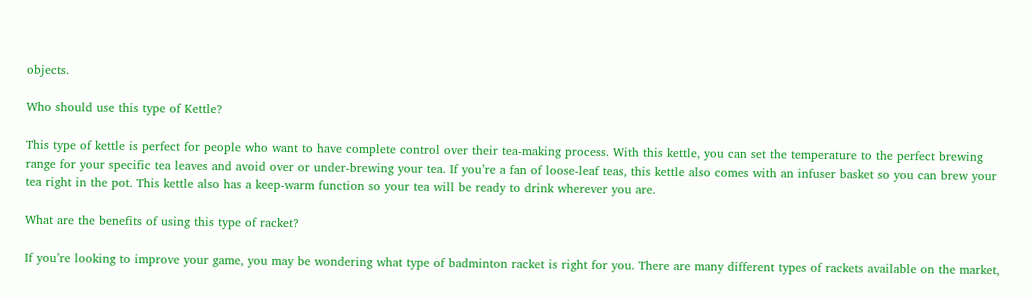objects.

Who should use this type of Kettle?

This type of kettle is perfect for people who want to have complete control over their tea-making process. With this kettle, you can set the temperature to the perfect brewing range for your specific tea leaves and avoid over or under-brewing your tea. If you’re a fan of loose-leaf teas, this kettle also comes with an infuser basket so you can brew your tea right in the pot. This kettle also has a keep-warm function so your tea will be ready to drink wherever you are.

What are the benefits of using this type of racket?

If you’re looking to improve your game, you may be wondering what type of badminton racket is right for you. There are many different types of rackets available on the market,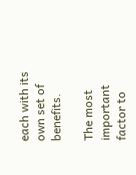each with its own set of benefits.

The most important factor to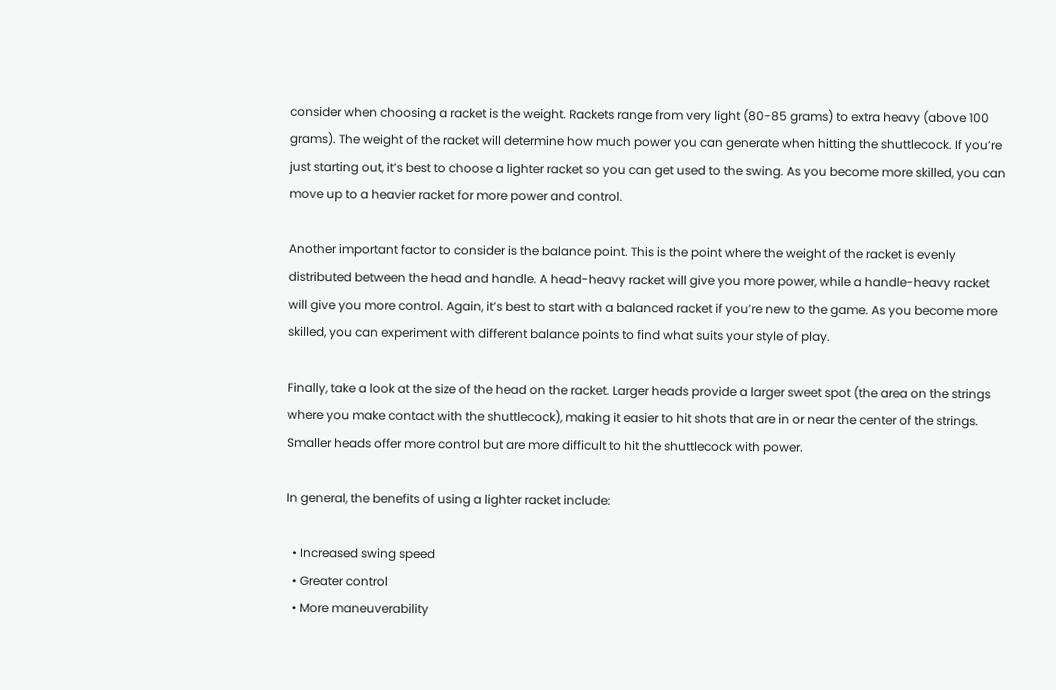consider when choosing a racket is the weight. Rackets range from very light (80-85 grams) to extra heavy (above 100 grams). The weight of the racket will determine how much power you can generate when hitting the shuttlecock. If you’re just starting out, it’s best to choose a lighter racket so you can get used to the swing. As you become more skilled, you can move up to a heavier racket for more power and control.

Another important factor to consider is the balance point. This is the point where the weight of the racket is evenly distributed between the head and handle. A head-heavy racket will give you more power, while a handle-heavy racket will give you more control. Again, it’s best to start with a balanced racket if you’re new to the game. As you become more skilled, you can experiment with different balance points to find what suits your style of play.

Finally, take a look at the size of the head on the racket. Larger heads provide a larger sweet spot (the area on the strings where you make contact with the shuttlecock), making it easier to hit shots that are in or near the center of the strings. Smaller heads offer more control but are more difficult to hit the shuttlecock with power.

In general, the benefits of using a lighter racket include:

  • Increased swing speed
  • Greater control
  • More maneuverability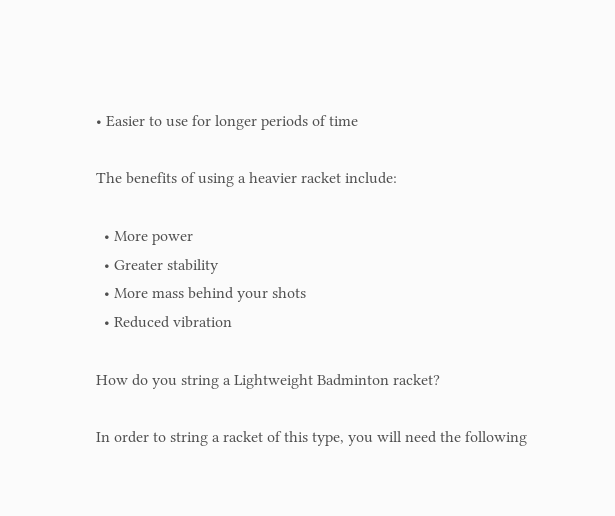• Easier to use for longer periods of time

The benefits of using a heavier racket include:

  • More power
  • Greater stability
  • More mass behind your shots
  • Reduced vibration

How do you string a Lightweight Badminton racket?

In order to string a racket of this type, you will need the following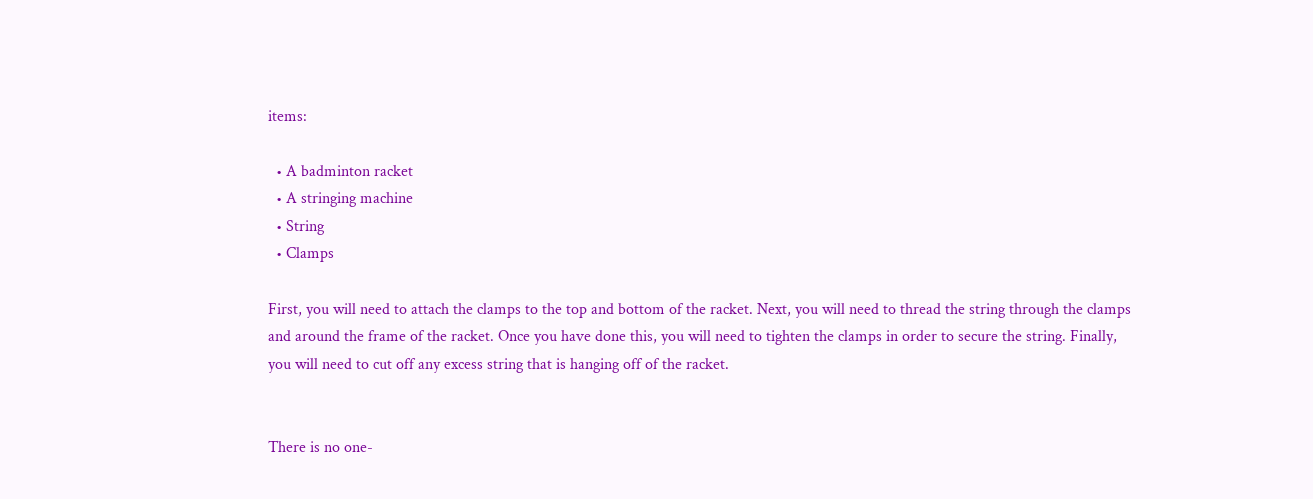items:

  • A badminton racket
  • A stringing machine
  • String
  • Clamps

First, you will need to attach the clamps to the top and bottom of the racket. Next, you will need to thread the string through the clamps and around the frame of the racket. Once you have done this, you will need to tighten the clamps in order to secure the string. Finally, you will need to cut off any excess string that is hanging off of the racket.


There is no one-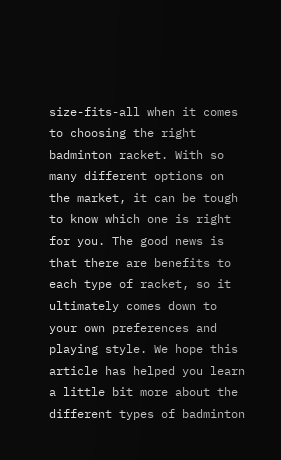size-fits-all when it comes to choosing the right badminton racket. With so many different options on the market, it can be tough to know which one is right for you. The good news is that there are benefits to each type of racket, so it ultimately comes down to your own preferences and playing style. We hope this article has helped you learn a little bit more about the different types of badminton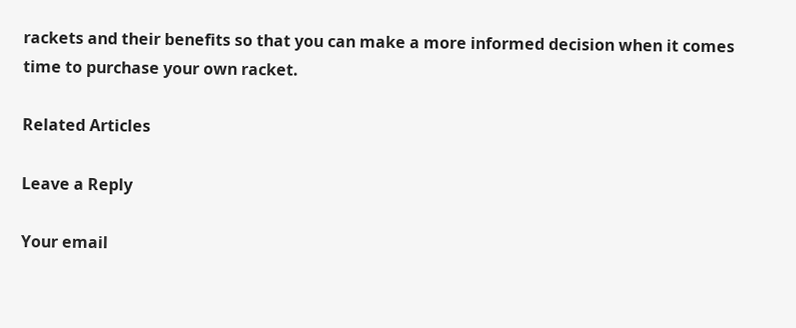rackets and their benefits so that you can make a more informed decision when it comes time to purchase your own racket.

Related Articles

Leave a Reply

Your email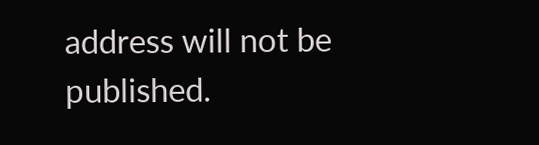address will not be published.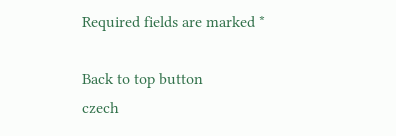Required fields are marked *

Back to top button
czech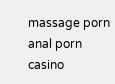massage porn
anal porn
casino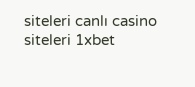siteleri canlı casino siteleri 1xbet